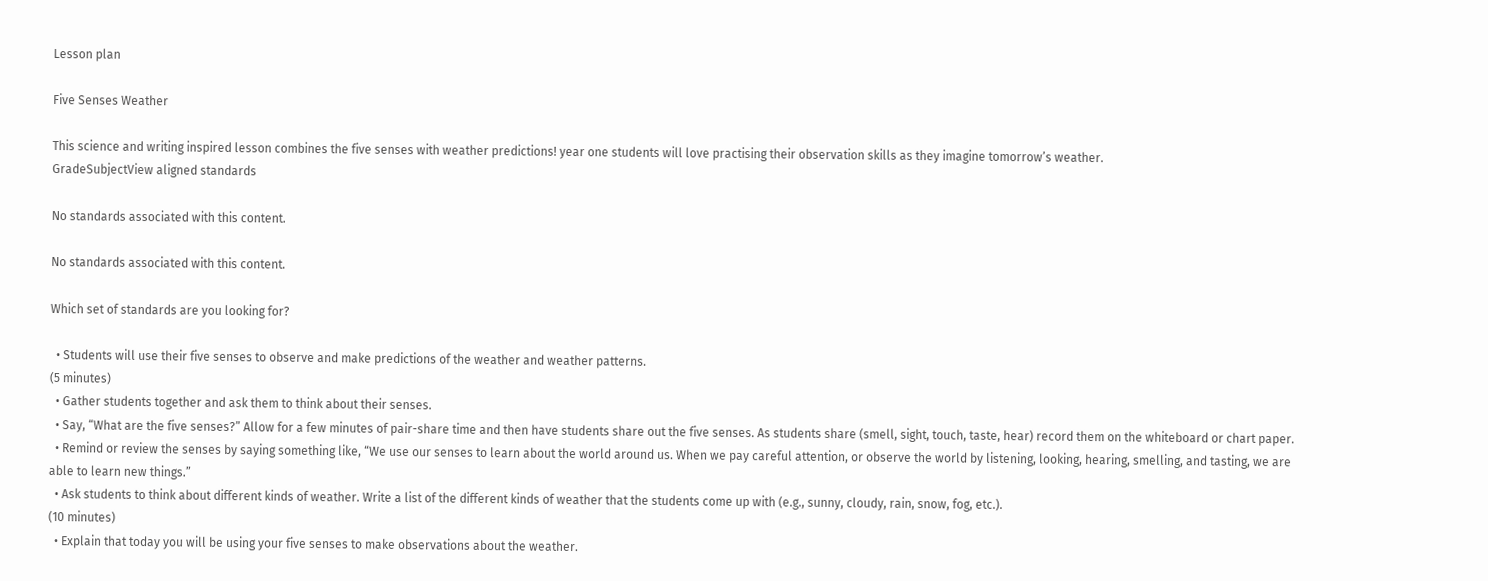Lesson plan

Five Senses Weather

This science and writing inspired lesson combines the five senses with weather predictions! year one students will love practising their observation skills as they imagine tomorrow’s weather.
GradeSubjectView aligned standards

No standards associated with this content.

No standards associated with this content.

Which set of standards are you looking for?

  • Students will use their five senses to observe and make predictions of the weather and weather patterns.
(5 minutes)
  • Gather students together and ask them to think about their senses.
  • Say, “What are the five senses?” Allow for a few minutes of pair-share time and then have students share out the five senses. As students share (smell, sight, touch, taste, hear) record them on the whiteboard or chart paper.
  • Remind or review the senses by saying something like, “We use our senses to learn about the world around us. When we pay careful attention, or observe the world by listening, looking, hearing, smelling, and tasting, we are able to learn new things.”
  • Ask students to think about different kinds of weather. Write a list of the different kinds of weather that the students come up with (e.g., sunny, cloudy, rain, snow, fog, etc.).
(10 minutes)
  • Explain that today you will be using your five senses to make observations about the weather.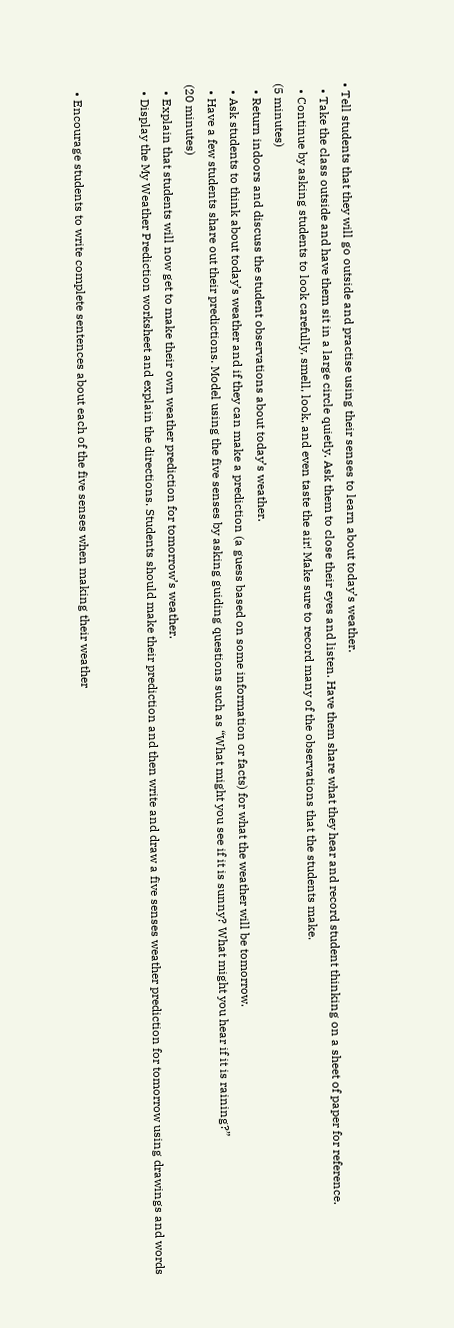• Tell students that they will go outside and practise using their senses to learn about today’s weather.
  • Take the class outside and have them sit in a large circle quietly. Ask them to close their eyes and listen. Have them share what they hear and record student thinking on a sheet of paper for reference.
  • Continue by asking students to look carefully, smell, look, and even taste the air! Make sure to record many of the observations that the students make.
(5 minutes)
  • Return indoors and discuss the student observations about today’s weather.
  • Ask students to think about today’s weather and if they can make a prediction (a guess based on some information or facts) for what the weather will be tomorrow.
  • Have a few students share out their predictions. Model using the five senses by asking guiding questions such as “What might you see if it is sunny? What might you hear if it is raining?”
(20 minutes)
  • Explain that students will now get to make their own weather prediction for tomorrow’s weather.
  • Display the My Weather Prediction worksheet and explain the directions. Students should make their prediction and then write and draw a five senses weather prediction for tomorrow using drawings and words


  • Encourage students to write complete sentences about each of the five senses when making their weather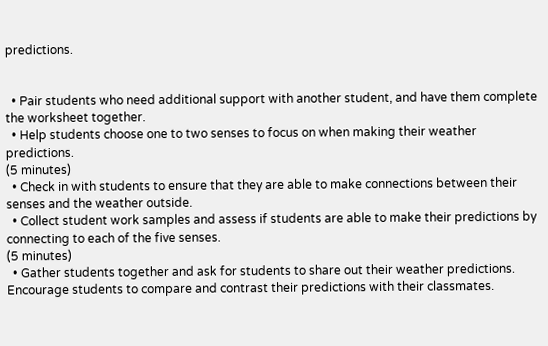predictions.


  • Pair students who need additional support with another student, and have them complete the worksheet together.
  • Help students choose one to two senses to focus on when making their weather predictions.
(5 minutes)
  • Check in with students to ensure that they are able to make connections between their senses and the weather outside.
  • Collect student work samples and assess if students are able to make their predictions by connecting to each of the five senses.
(5 minutes)
  • Gather students together and ask for students to share out their weather predictions. Encourage students to compare and contrast their predictions with their classmates.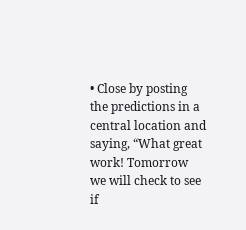• Close by posting the predictions in a central location and saying, “What great work! Tomorrow we will check to see if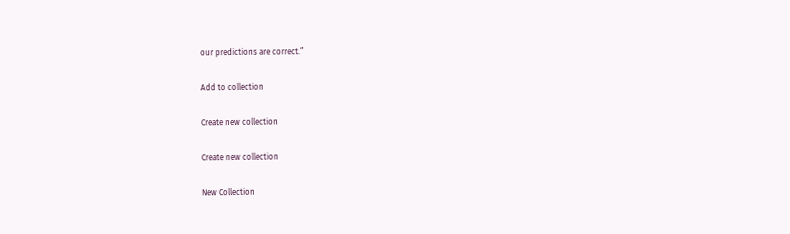our predictions are correct.”

Add to collection

Create new collection

Create new collection

New Collection